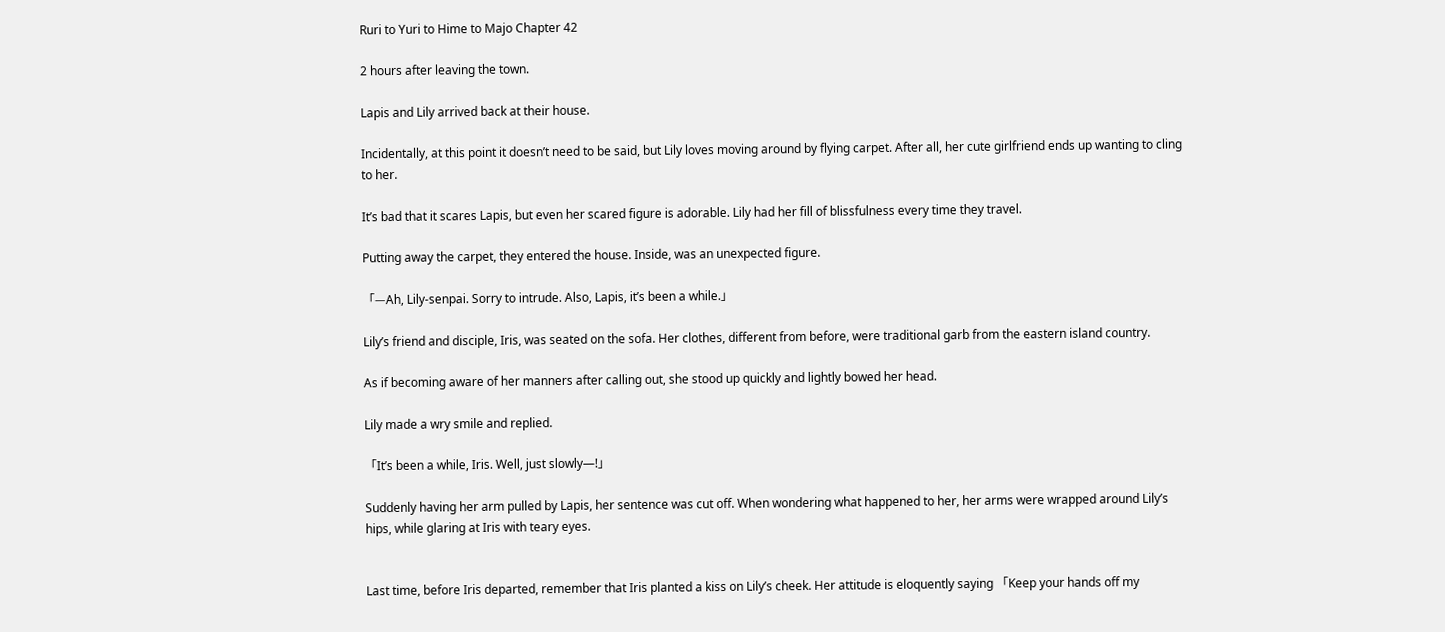Ruri to Yuri to Hime to Majo Chapter 42

2 hours after leaving the town.

Lapis and Lily arrived back at their house.

Incidentally, at this point it doesn’t need to be said, but Lily loves moving around by flying carpet. After all, her cute girlfriend ends up wanting to cling to her.

It’s bad that it scares Lapis, but even her scared figure is adorable. Lily had her fill of blissfulness every time they travel.

Putting away the carpet, they entered the house. Inside, was an unexpected figure.

「—Ah, Lily-senpai. Sorry to intrude. Also, Lapis, it’s been a while.」

Lily’s friend and disciple, Iris, was seated on the sofa. Her clothes, different from before, were traditional garb from the eastern island country.

As if becoming aware of her manners after calling out, she stood up quickly and lightly bowed her head.

Lily made a wry smile and replied.

「It’s been a while, Iris. Well, just slowly—!」

Suddenly having her arm pulled by Lapis, her sentence was cut off. When wondering what happened to her, her arms were wrapped around Lily’s hips, while glaring at Iris with teary eyes.


Last time, before Iris departed, remember that Iris planted a kiss on Lily’s cheek. Her attitude is eloquently saying 「Keep your hands off my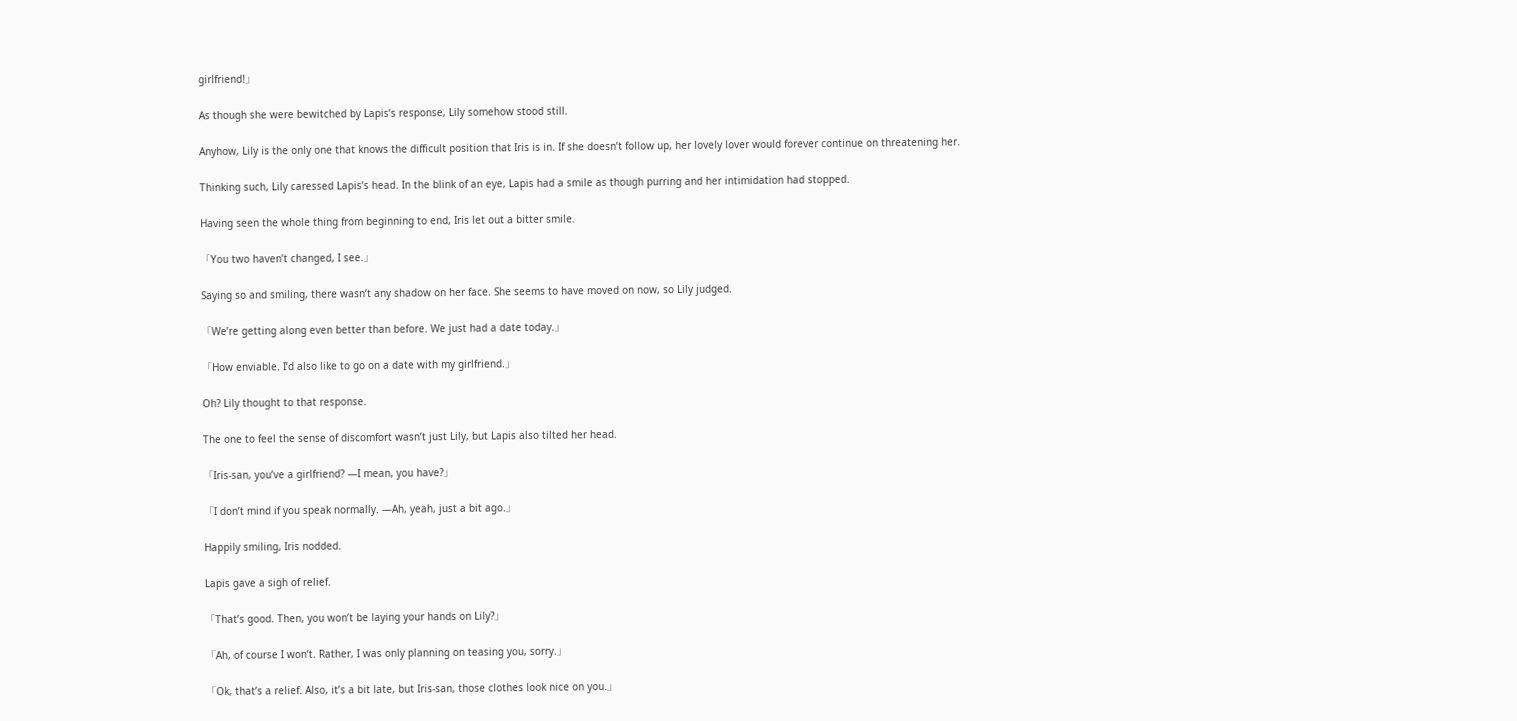girlfriend!」

As though she were bewitched by Lapis’s response, Lily somehow stood still.

Anyhow, Lily is the only one that knows the difficult position that Iris is in. If she doesn’t follow up, her lovely lover would forever continue on threatening her.

Thinking such, Lily caressed Lapis’s head. In the blink of an eye, Lapis had a smile as though purring and her intimidation had stopped.

Having seen the whole thing from beginning to end, Iris let out a bitter smile.

「You two haven’t changed, I see.」

Saying so and smiling, there wasn’t any shadow on her face. She seems to have moved on now, so Lily judged.

「We’re getting along even better than before. We just had a date today.」

「How enviable. I’d also like to go on a date with my girlfriend.」

Oh? Lily thought to that response.

The one to feel the sense of discomfort wasn’t just Lily, but Lapis also tilted her head.

「Iris-san, you’ve a girlfriend? —I mean, you have?」

「I don’t mind if you speak normally. —Ah, yeah, just a bit ago.」

Happily smiling, Iris nodded.

Lapis gave a sigh of relief.

「That’s good. Then, you won’t be laying your hands on Lily?」

「Ah, of course I won’t. Rather, I was only planning on teasing you, sorry.」

「Ok, that’s a relief. Also, it’s a bit late, but Iris-san, those clothes look nice on you.」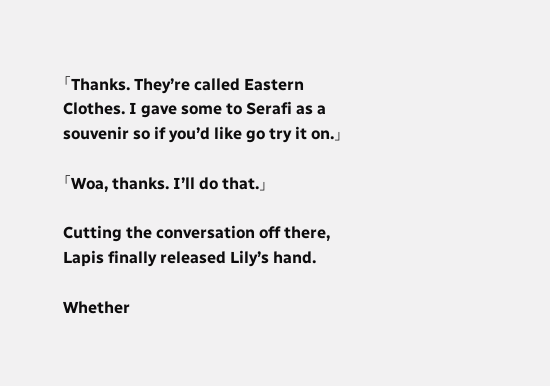「Thanks. They’re called Eastern Clothes. I gave some to Serafi as a souvenir so if you’d like go try it on.」

「Woa, thanks. I’ll do that.」

Cutting the conversation off there, Lapis finally released Lily’s hand.

Whether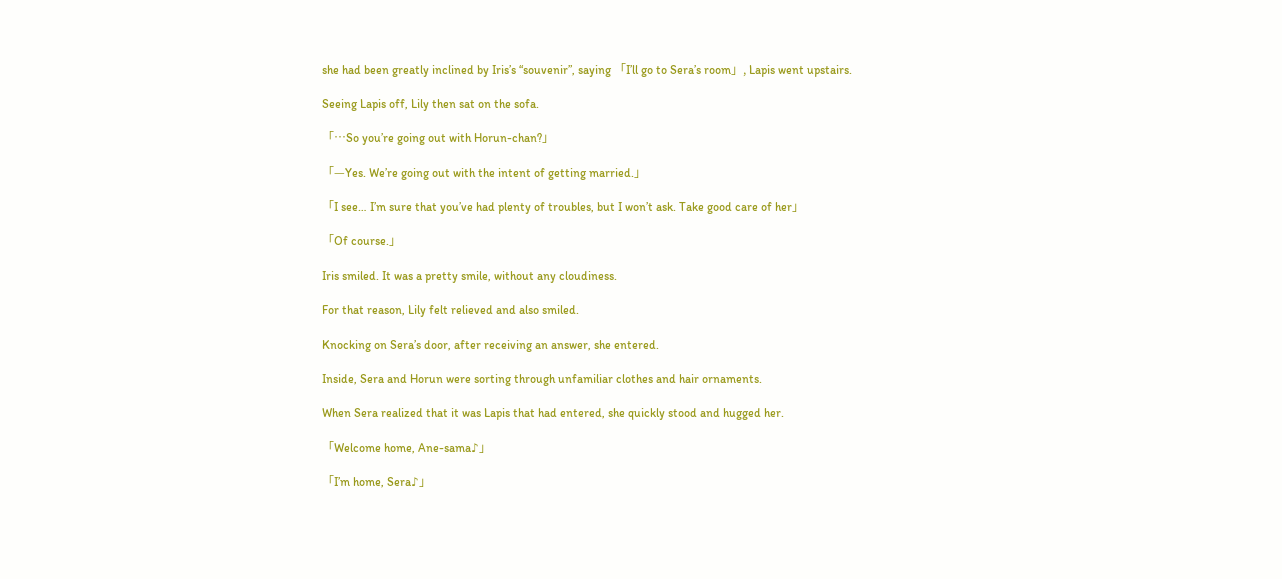she had been greatly inclined by Iris’s “souvenir”, saying 「I’ll go to Sera’s room」, Lapis went upstairs.

Seeing Lapis off, Lily then sat on the sofa.

「…So you’re going out with Horun-chan?」

「—Yes. We’re going out with the intent of getting married.」

「I see… I’m sure that you’ve had plenty of troubles, but I won’t ask. Take good care of her」

「Of course.」

Iris smiled. It was a pretty smile, without any cloudiness.

For that reason, Lily felt relieved and also smiled.

Knocking on Sera’s door, after receiving an answer, she entered.

Inside, Sera and Horun were sorting through unfamiliar clothes and hair ornaments.

When Sera realized that it was Lapis that had entered, she quickly stood and hugged her.

「Welcome home, Ane-sama♪」

「I’m home, Sera♪」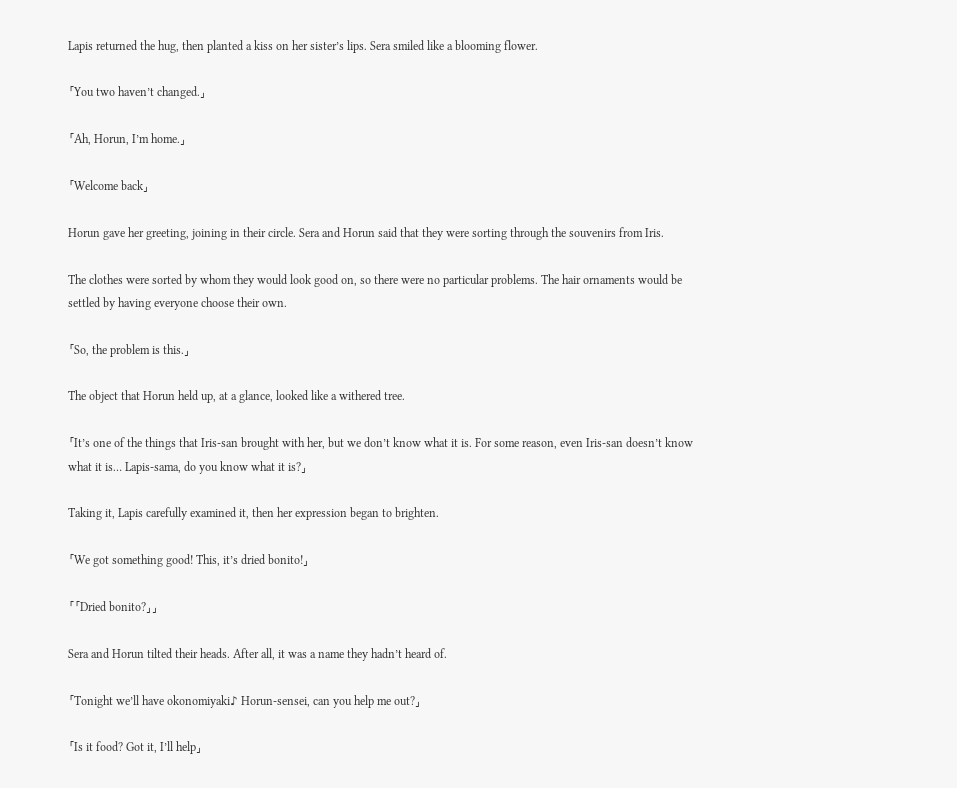Lapis returned the hug, then planted a kiss on her sister’s lips. Sera smiled like a blooming flower.

「You two haven’t changed.」

「Ah, Horun, I’m home.」

「Welcome back」

Horun gave her greeting, joining in their circle. Sera and Horun said that they were sorting through the souvenirs from Iris.

The clothes were sorted by whom they would look good on, so there were no particular problems. The hair ornaments would be settled by having everyone choose their own.

「So, the problem is this.」

The object that Horun held up, at a glance, looked like a withered tree.

「It’s one of the things that Iris-san brought with her, but we don’t know what it is. For some reason, even Iris-san doesn’t know what it is… Lapis-sama, do you know what it is?」

Taking it, Lapis carefully examined it, then her expression began to brighten.

「We got something good! This, it’s dried bonito!」

「「Dried bonito?」」

Sera and Horun tilted their heads. After all, it was a name they hadn’t heard of.

「Tonight we’ll have okonomiyaki♪ Horun-sensei, can you help me out?」

「Is it food? Got it, I’ll help」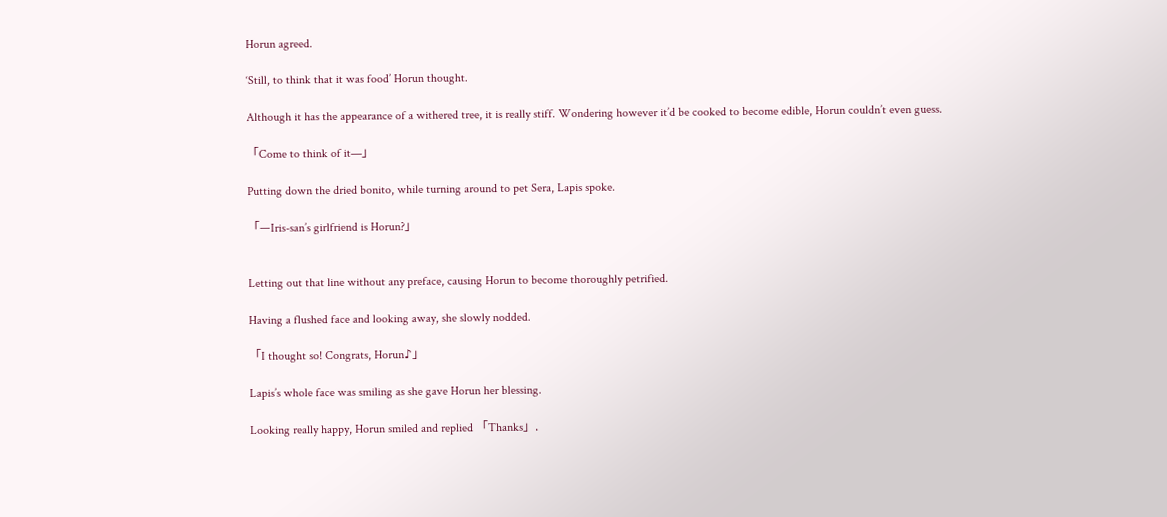Horun agreed.

‘Still, to think that it was food’ Horun thought.

Although it has the appearance of a withered tree, it is really stiff. Wondering however it’d be cooked to become edible, Horun couldn’t even guess.

「Come to think of it—」

Putting down the dried bonito, while turning around to pet Sera, Lapis spoke.

「—Iris-san’s girlfriend is Horun?」


Letting out that line without any preface, causing Horun to become thoroughly petrified.

Having a flushed face and looking away, she slowly nodded.

「I thought so! Congrats, Horun♪」

Lapis’s whole face was smiling as she gave Horun her blessing.

Looking really happy, Horun smiled and replied 「Thanks」.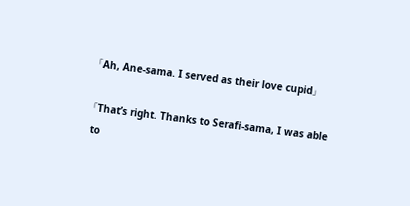「Ah, Ane-sama. I served as their love cupid」

「That’s right. Thanks to Serafi-sama, I was able to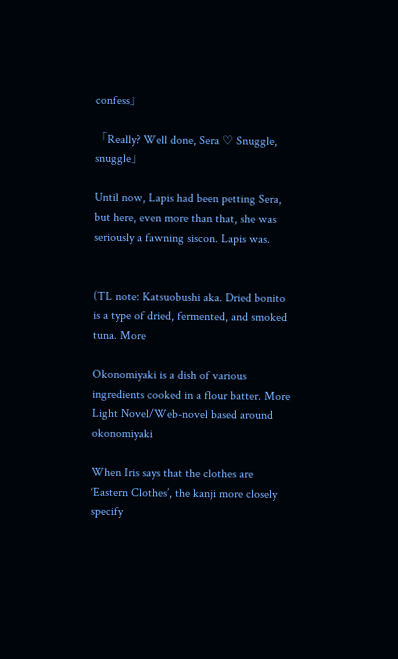confess」

「Really? Well done, Sera ♡ Snuggle, snuggle」

Until now, Lapis had been petting Sera, but here, even more than that, she was seriously a fawning siscon. Lapis was.


(TL note: Katsuobushi aka. Dried bonito is a type of dried, fermented, and smoked tuna. More

Okonomiyaki is a dish of various ingredients cooked in a flour batter. More Light Novel/Web-novel based around okonomiyaki

When Iris says that the clothes are ‘Eastern Clothes’, the kanji more closely specify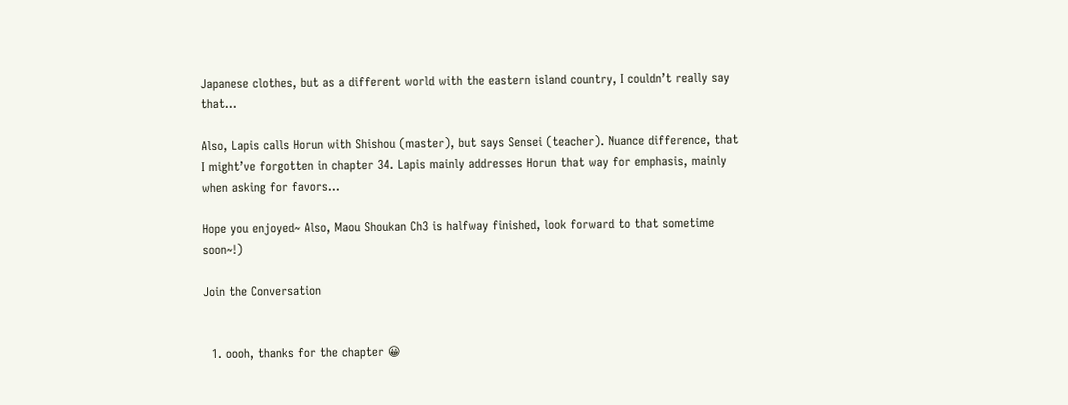Japanese clothes, but as a different world with the eastern island country, I couldn’t really say that…

Also, Lapis calls Horun with Shishou (master), but says Sensei (teacher). Nuance difference, that I might’ve forgotten in chapter 34. Lapis mainly addresses Horun that way for emphasis, mainly when asking for favors…

Hope you enjoyed~ Also, Maou Shoukan Ch3 is halfway finished, look forward to that sometime soon~!)

Join the Conversation


  1. oooh, thanks for the chapter 😀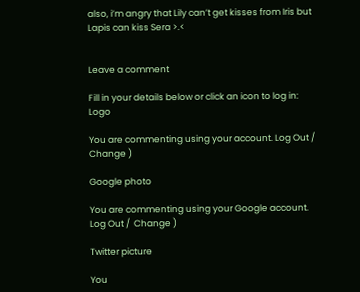also, i’m angry that Lily can’t get kisses from Iris but Lapis can kiss Sera >.<


Leave a comment

Fill in your details below or click an icon to log in: Logo

You are commenting using your account. Log Out /  Change )

Google photo

You are commenting using your Google account. Log Out /  Change )

Twitter picture

You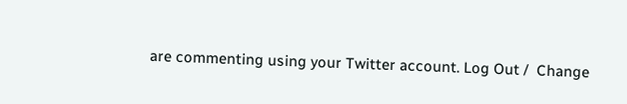are commenting using your Twitter account. Log Out /  Change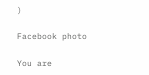)

Facebook photo

You are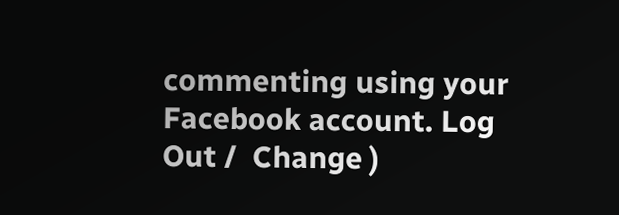commenting using your Facebook account. Log Out /  Change )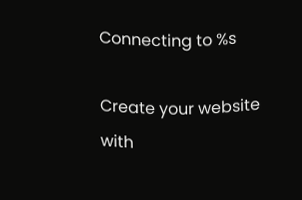Connecting to %s

Create your website with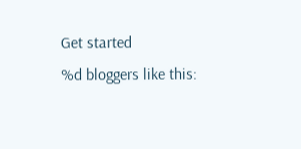Get started
%d bloggers like this: